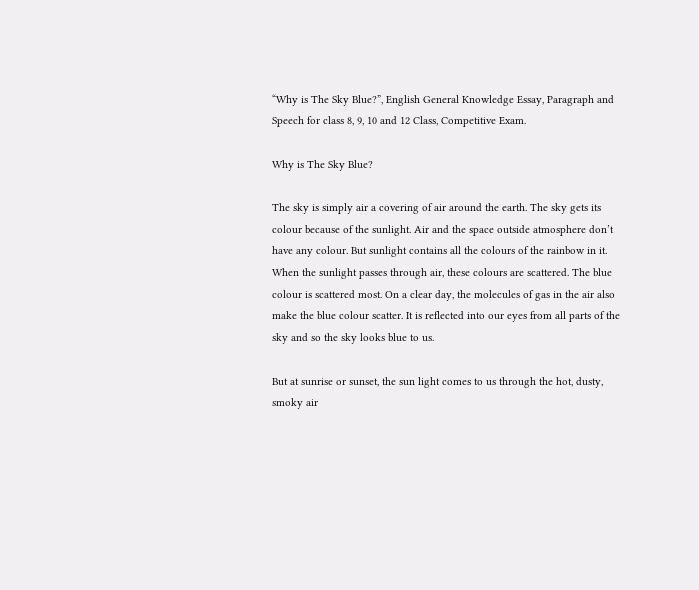“Why is The Sky Blue?”, English General Knowledge Essay, Paragraph and Speech for class 8, 9, 10 and 12 Class, Competitive Exam.

Why is The Sky Blue?

The sky is simply air a covering of air around the earth. The sky gets its colour because of the sunlight. Air and the space outside atmosphere don’t have any colour. But sunlight contains all the colours of the rainbow in it. When the sunlight passes through air, these colours are scattered. The blue colour is scattered most. On a clear day, the molecules of gas in the air also make the blue colour scatter. It is reflected into our eyes from all parts of the sky and so the sky looks blue to us.

But at sunrise or sunset, the sun light comes to us through the hot, dusty, smoky air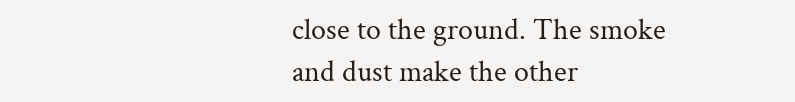close to the ground. The smoke and dust make the other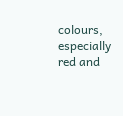colours, especially red and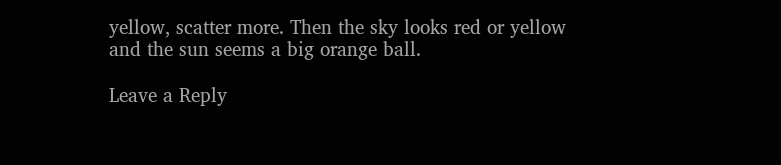yellow, scatter more. Then the sky looks red or yellow and the sun seems a big orange ball.

Leave a Reply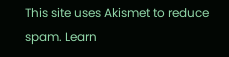This site uses Akismet to reduce spam. Learn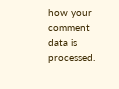how your comment data is processed.